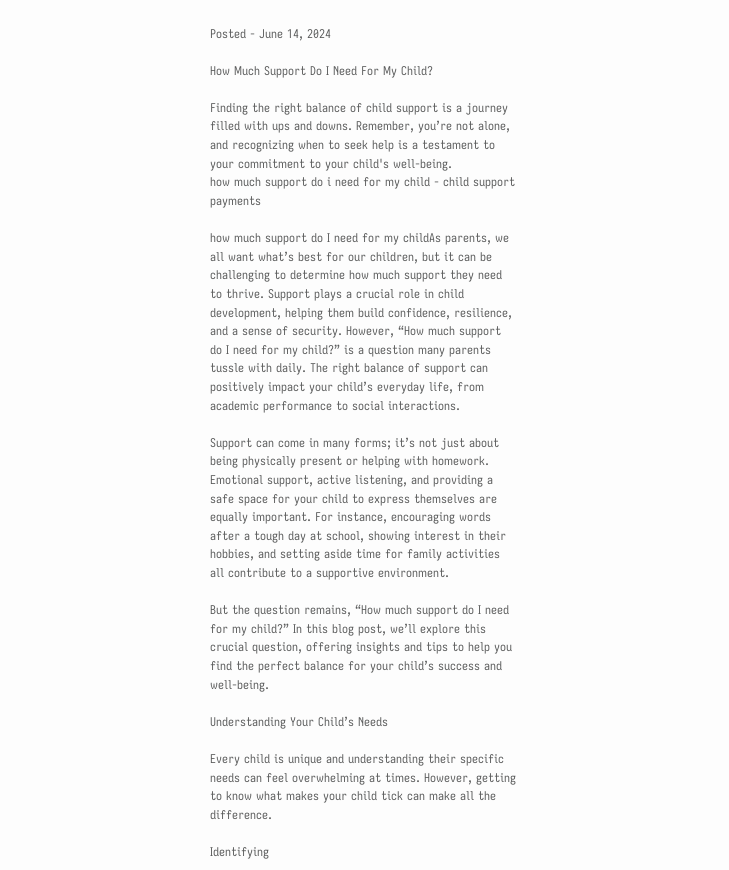Posted - June 14, 2024

How Much Support Do I Need For My Child?

Finding the right balance of child support is a journey filled with ups and downs. Remember, you’re not alone, and recognizing when to seek help is a testament to your commitment to your child's well-being.
how much support do i need for my child - child support payments

how much support do I need for my childAs parents, we all want what’s best for our children, but it can be challenging to determine how much support they need to thrive. Support plays a crucial role in child development, helping them build confidence, resilience, and a sense of security. However, “How much support do I need for my child?” is a question many parents tussle with daily. The right balance of support can positively impact your child’s everyday life, from academic performance to social interactions.

Support can come in many forms; it’s not just about being physically present or helping with homework. Emotional support, active listening, and providing a safe space for your child to express themselves are equally important. For instance, encouraging words after a tough day at school, showing interest in their hobbies, and setting aside time for family activities all contribute to a supportive environment.

But the question remains, “How much support do I need for my child?” In this blog post, we’ll explore this crucial question, offering insights and tips to help you find the perfect balance for your child’s success and well-being.

Understanding Your Child’s Needs

Every child is unique and understanding their specific needs can feel overwhelming at times. However, getting to know what makes your child tick can make all the difference.

Identifying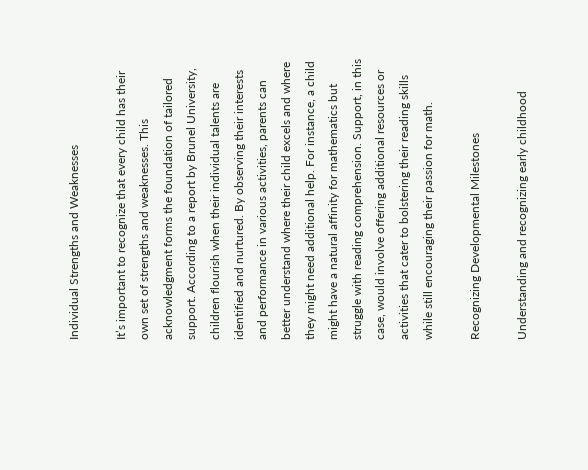Individual Strengths and Weaknesses

It’s important to recognize that every child has their own set of strengths and weaknesses. This acknowledgment forms the foundation of tailored support. According to a report by Brunel University, children flourish when their individual talents are identified and nurtured. By observing their interests and performance in various activities, parents can better understand where their child excels and where they might need additional help. For instance, a child might have a natural affinity for mathematics but struggle with reading comprehension. Support, in this case, would involve offering additional resources or activities that cater to bolstering their reading skills while still encouraging their passion for math.

Recognizing Developmental Milestones

Understanding and recognizing early childhood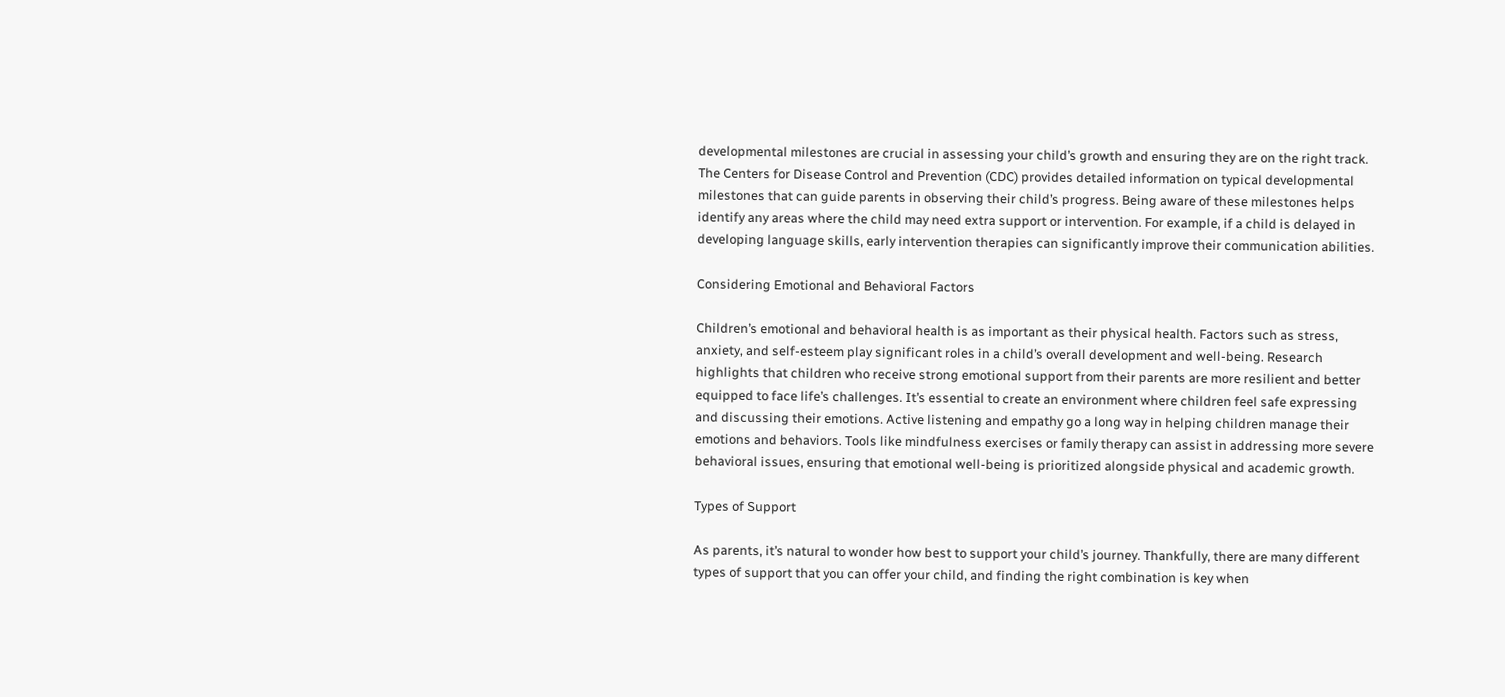developmental milestones are crucial in assessing your child’s growth and ensuring they are on the right track. The Centers for Disease Control and Prevention (CDC) provides detailed information on typical developmental milestones that can guide parents in observing their child’s progress. Being aware of these milestones helps identify any areas where the child may need extra support or intervention. For example, if a child is delayed in developing language skills, early intervention therapies can significantly improve their communication abilities.

Considering Emotional and Behavioral Factors

Children’s emotional and behavioral health is as important as their physical health. Factors such as stress, anxiety, and self-esteem play significant roles in a child’s overall development and well-being. Research highlights that children who receive strong emotional support from their parents are more resilient and better equipped to face life’s challenges. It’s essential to create an environment where children feel safe expressing and discussing their emotions. Active listening and empathy go a long way in helping children manage their emotions and behaviors. Tools like mindfulness exercises or family therapy can assist in addressing more severe behavioral issues, ensuring that emotional well-being is prioritized alongside physical and academic growth.

Types of Support

As parents, it’s natural to wonder how best to support your child’s journey. Thankfully, there are many different types of support that you can offer your child, and finding the right combination is key when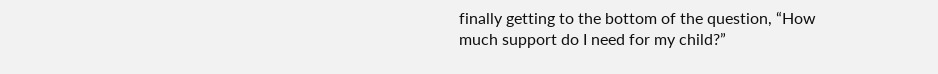finally getting to the bottom of the question, “How much support do I need for my child?”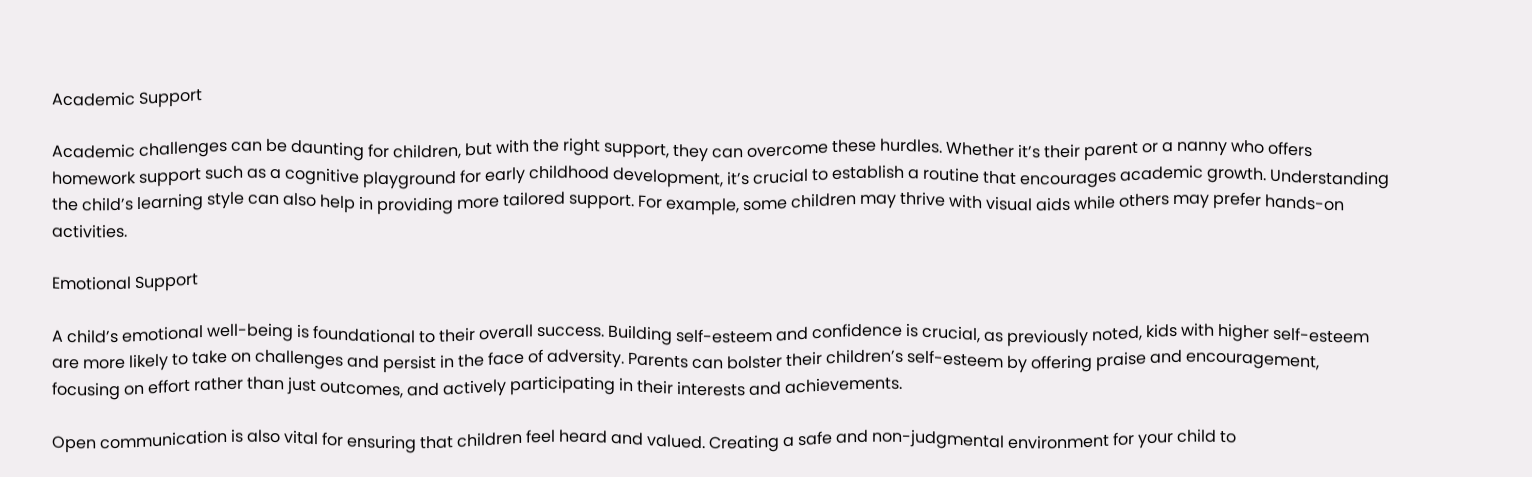Academic Support

Academic challenges can be daunting for children, but with the right support, they can overcome these hurdles. Whether it’s their parent or a nanny who offers homework support such as a cognitive playground for early childhood development, it’s crucial to establish a routine that encourages academic growth. Understanding the child’s learning style can also help in providing more tailored support. For example, some children may thrive with visual aids while others may prefer hands-on activities.

Emotional Support

A child’s emotional well-being is foundational to their overall success. Building self-esteem and confidence is crucial, as previously noted, kids with higher self-esteem are more likely to take on challenges and persist in the face of adversity. Parents can bolster their children’s self-esteem by offering praise and encouragement, focusing on effort rather than just outcomes, and actively participating in their interests and achievements.

Open communication is also vital for ensuring that children feel heard and valued. Creating a safe and non-judgmental environment for your child to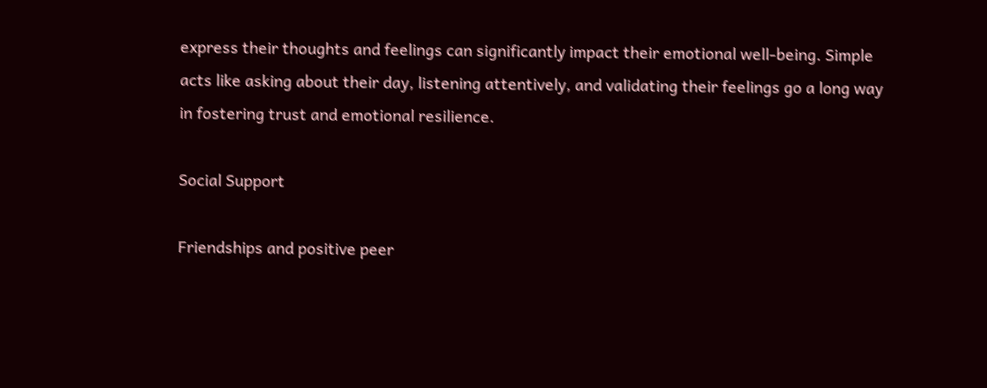express their thoughts and feelings can significantly impact their emotional well-being. Simple acts like asking about their day, listening attentively, and validating their feelings go a long way in fostering trust and emotional resilience.

Social Support

Friendships and positive peer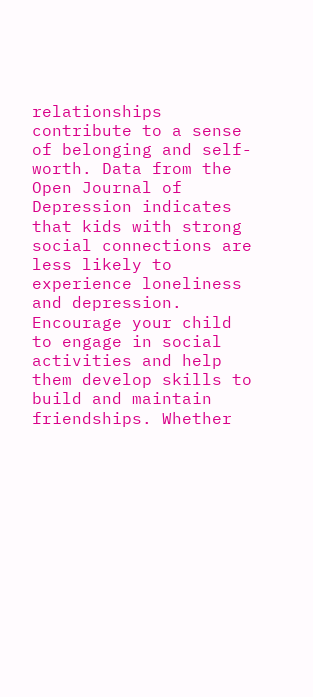relationships contribute to a sense of belonging and self-worth. Data from the Open Journal of Depression indicates that kids with strong social connections are less likely to experience loneliness and depression. Encourage your child to engage in social activities and help them develop skills to build and maintain friendships. Whether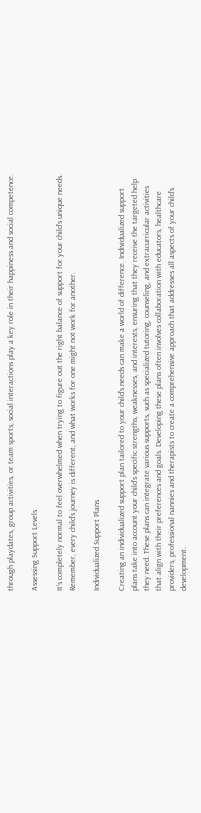through playdates, group activities, or team sports, social interactions play a key role in their happiness and social competence.

Assessing Support Levels

It’s completely normal to feel overwhelmed when trying to figure out the right balance of support for your child’s unique needs. Remember, every child’s journey is different, and what works for one might not work for another.

Individualized Support Plans

Creating an individualized support plan tailored to your child’s needs can make a world of difference. Individualized support plans take into account your child’s specific strengths, weaknesses, and interests, ensuring that they receive the targeted help they need. These plans can integrate various supports, such as specialized tutoring, counseling, and extracurricular activities that align with their preferences and goals. Developing these plans often involves collaboration with educators, healthcare providers, professional nannies and therapists to create a comprehensive approach that addresses all aspects of your child’s development.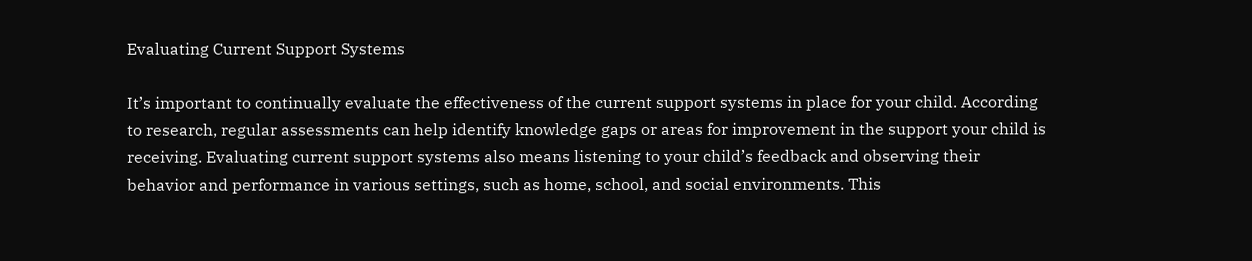Evaluating Current Support Systems

It’s important to continually evaluate the effectiveness of the current support systems in place for your child. According to research, regular assessments can help identify knowledge gaps or areas for improvement in the support your child is receiving. Evaluating current support systems also means listening to your child’s feedback and observing their behavior and performance in various settings, such as home, school, and social environments. This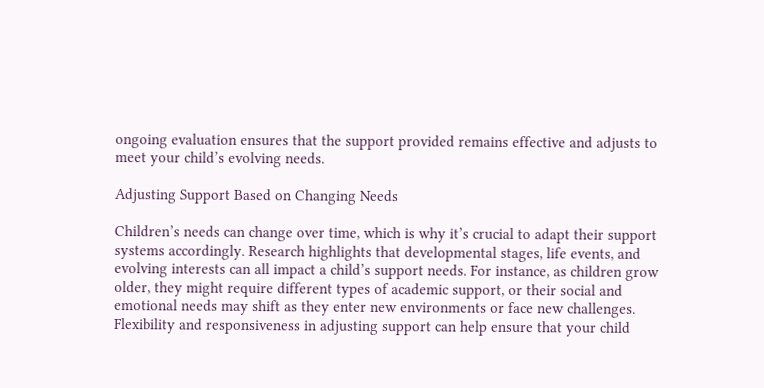ongoing evaluation ensures that the support provided remains effective and adjusts to meet your child’s evolving needs.

Adjusting Support Based on Changing Needs

Children’s needs can change over time, which is why it’s crucial to adapt their support systems accordingly. Research highlights that developmental stages, life events, and evolving interests can all impact a child’s support needs. For instance, as children grow older, they might require different types of academic support, or their social and emotional needs may shift as they enter new environments or face new challenges. Flexibility and responsiveness in adjusting support can help ensure that your child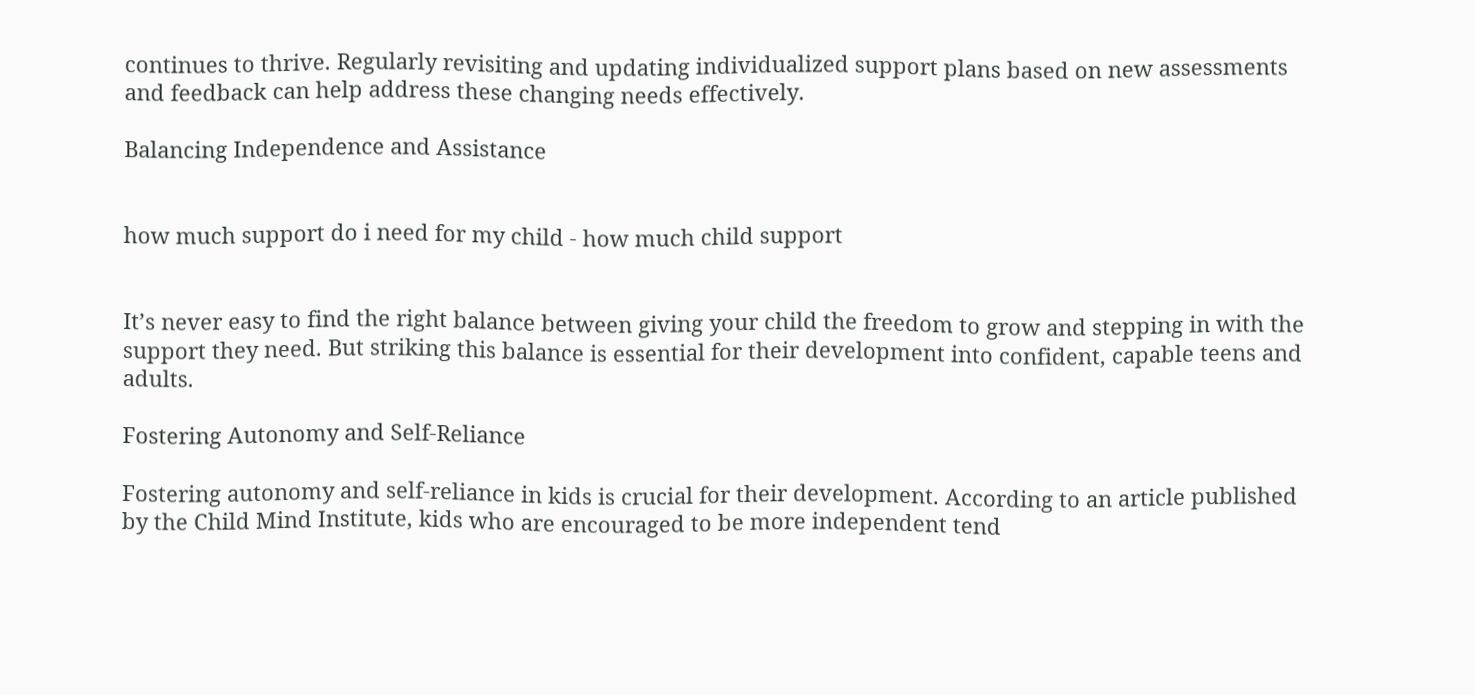continues to thrive. Regularly revisiting and updating individualized support plans based on new assessments and feedback can help address these changing needs effectively.

Balancing Independence and Assistance


how much support do i need for my child - how much child support


It’s never easy to find the right balance between giving your child the freedom to grow and stepping in with the support they need. But striking this balance is essential for their development into confident, capable teens and adults.

Fostering Autonomy and Self-Reliance

Fostering autonomy and self-reliance in kids is crucial for their development. According to an article published by the Child Mind Institute, kids who are encouraged to be more independent tend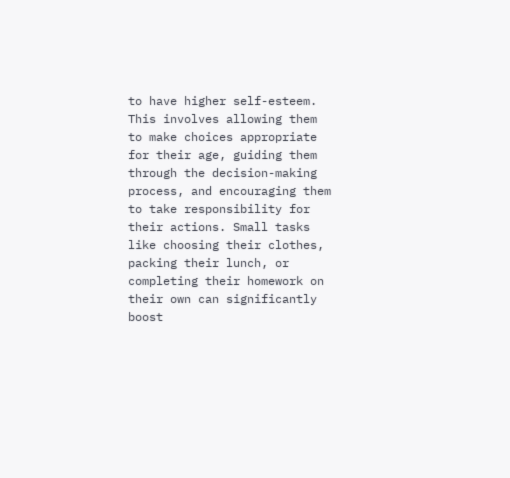to have higher self-esteem. This involves allowing them to make choices appropriate for their age, guiding them through the decision-making process, and encouraging them to take responsibility for their actions. Small tasks like choosing their clothes, packing their lunch, or completing their homework on their own can significantly boost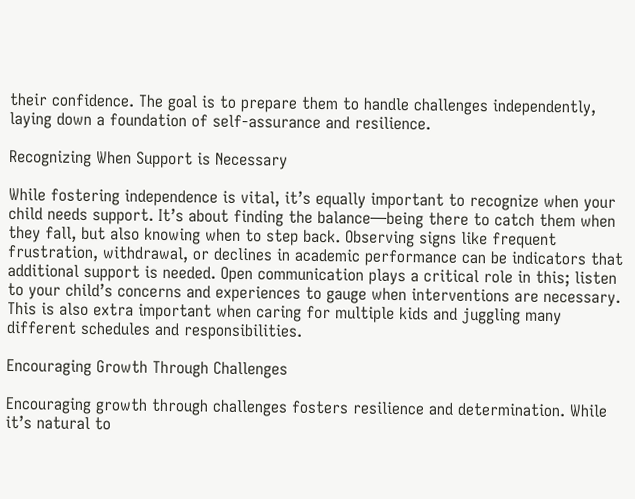their confidence. The goal is to prepare them to handle challenges independently, laying down a foundation of self-assurance and resilience.

Recognizing When Support is Necessary

While fostering independence is vital, it’s equally important to recognize when your child needs support. It’s about finding the balance—being there to catch them when they fall, but also knowing when to step back. Observing signs like frequent frustration, withdrawal, or declines in academic performance can be indicators that additional support is needed. Open communication plays a critical role in this; listen to your child’s concerns and experiences to gauge when interventions are necessary. This is also extra important when caring for multiple kids and juggling many different schedules and responsibilities.

Encouraging Growth Through Challenges

Encouraging growth through challenges fosters resilience and determination. While it’s natural to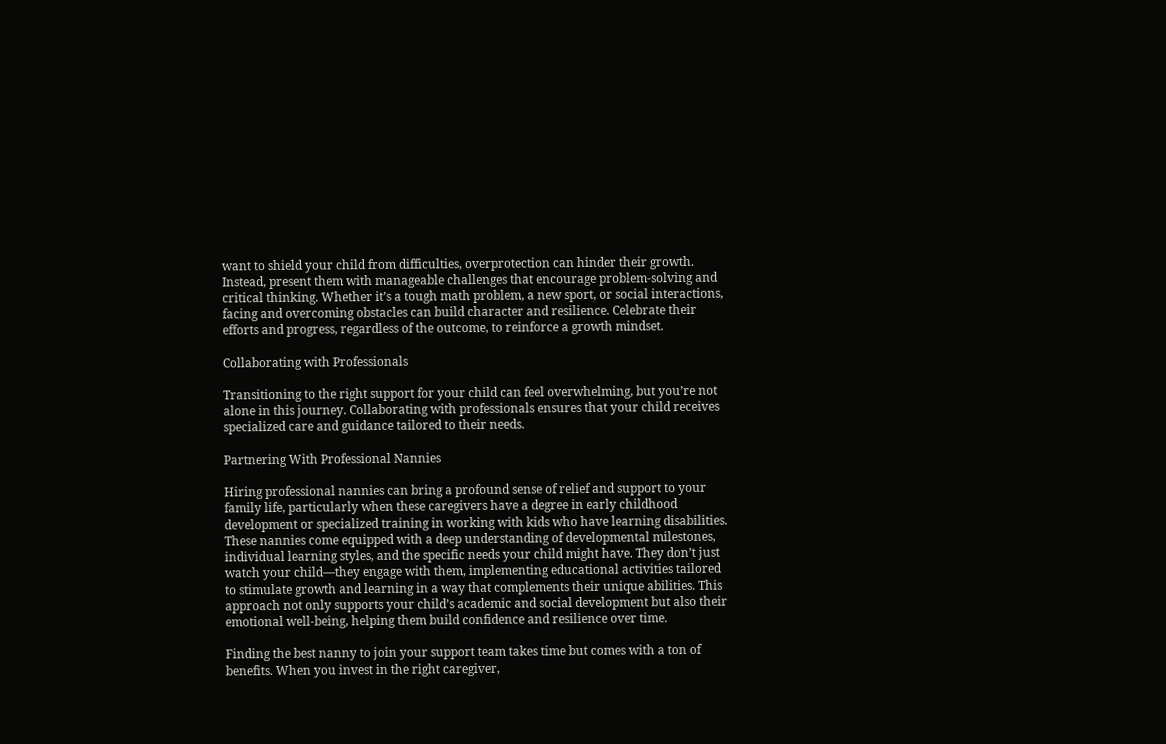want to shield your child from difficulties, overprotection can hinder their growth. Instead, present them with manageable challenges that encourage problem-solving and critical thinking. Whether it’s a tough math problem, a new sport, or social interactions, facing and overcoming obstacles can build character and resilience. Celebrate their efforts and progress, regardless of the outcome, to reinforce a growth mindset.

Collaborating with Professionals

Transitioning to the right support for your child can feel overwhelming, but you’re not alone in this journey. Collaborating with professionals ensures that your child receives specialized care and guidance tailored to their needs.

Partnering With Professional Nannies

Hiring professional nannies can bring a profound sense of relief and support to your family life, particularly when these caregivers have a degree in early childhood development or specialized training in working with kids who have learning disabilities. These nannies come equipped with a deep understanding of developmental milestones, individual learning styles, and the specific needs your child might have. They don’t just watch your child—they engage with them, implementing educational activities tailored to stimulate growth and learning in a way that complements their unique abilities. This approach not only supports your child’s academic and social development but also their emotional well-being, helping them build confidence and resilience over time.

Finding the best nanny to join your support team takes time but comes with a ton of benefits. When you invest in the right caregiver,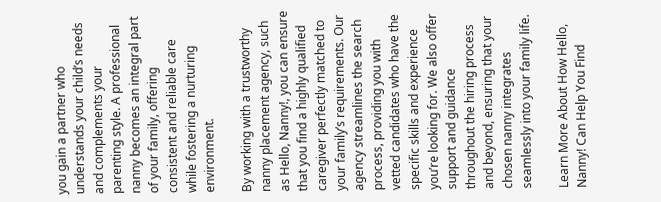you gain a partner who understands your child’s needs and complements your parenting style. A professional nanny becomes an integral part of your family, offering consistent and reliable care while fostering a nurturing environment.

By working with a trustworthy nanny placement agency, such as Hello, Nanny!, you can ensure that you find a highly qualified caregiver perfectly matched to your family’s requirements. Our agency streamlines the search process, providing you with vetted candidates who have the specific skills and experience you’re looking for. We also offer support and guidance throughout the hiring process and beyond, ensuring that your chosen nanny integrates seamlessly into your family life.

Learn More About How Hello, Nanny! Can Help You Find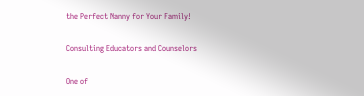the Perfect Nanny for Your Family!

Consulting Educators and Counselors

One of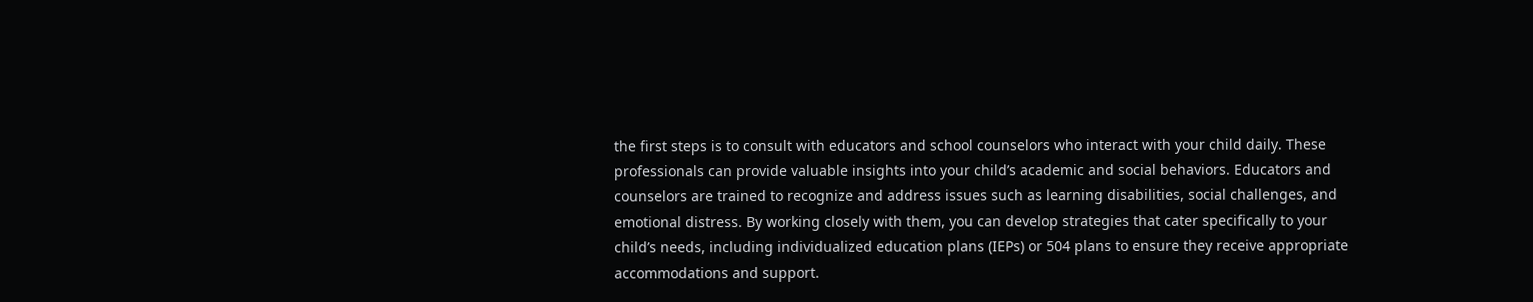the first steps is to consult with educators and school counselors who interact with your child daily. These professionals can provide valuable insights into your child’s academic and social behaviors. Educators and counselors are trained to recognize and address issues such as learning disabilities, social challenges, and emotional distress. By working closely with them, you can develop strategies that cater specifically to your child’s needs, including individualized education plans (IEPs) or 504 plans to ensure they receive appropriate accommodations and support.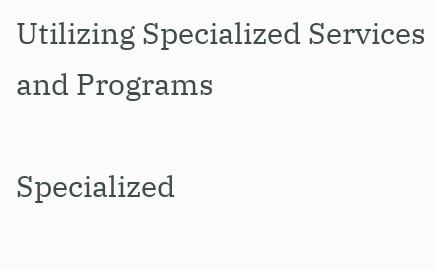Utilizing Specialized Services and Programs

Specialized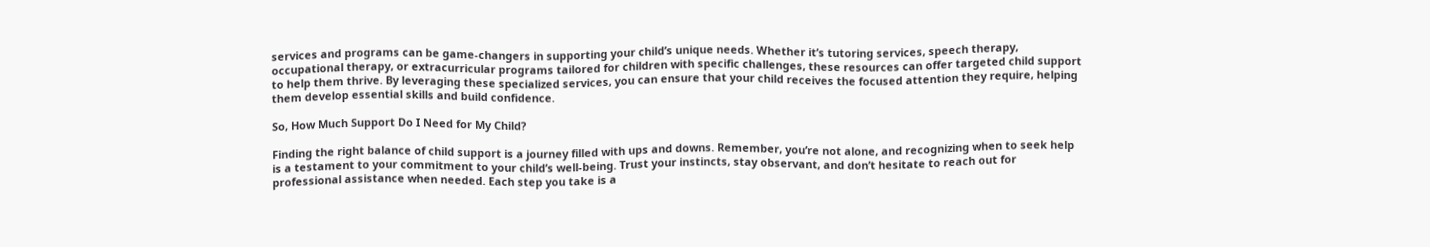services and programs can be game-changers in supporting your child’s unique needs. Whether it’s tutoring services, speech therapy, occupational therapy, or extracurricular programs tailored for children with specific challenges, these resources can offer targeted child support to help them thrive. By leveraging these specialized services, you can ensure that your child receives the focused attention they require, helping them develop essential skills and build confidence.

So, How Much Support Do I Need for My Child?

Finding the right balance of child support is a journey filled with ups and downs. Remember, you’re not alone, and recognizing when to seek help is a testament to your commitment to your child’s well-being. Trust your instincts, stay observant, and don’t hesitate to reach out for professional assistance when needed. Each step you take is a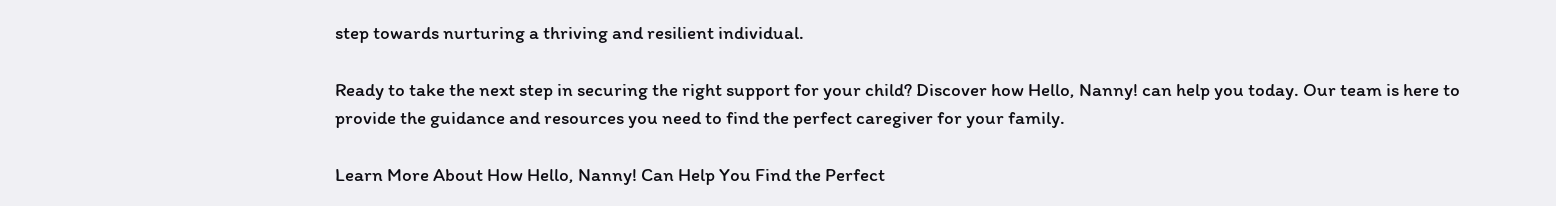step towards nurturing a thriving and resilient individual.

Ready to take the next step in securing the right support for your child? Discover how Hello, Nanny! can help you today. Our team is here to provide the guidance and resources you need to find the perfect caregiver for your family.

Learn More About How Hello, Nanny! Can Help You Find the Perfect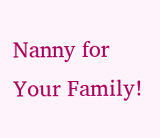Nanny for Your Family!